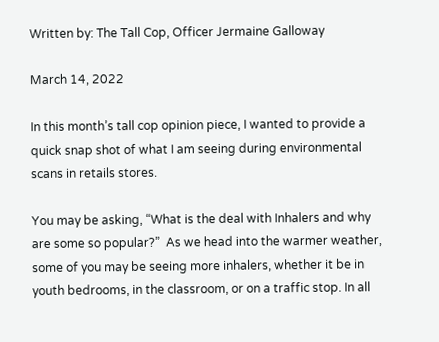Written by: The Tall Cop, Officer Jermaine Galloway

March 14, 2022

In this month’s tall cop opinion piece, I wanted to provide a quick snap shot of what I am seeing during environmental scans in retails stores.

You may be asking, “What is the deal with Inhalers and why are some so popular?”  As we head into the warmer weather, some of you may be seeing more inhalers, whether it be in youth bedrooms, in the classroom, or on a traffic stop. In all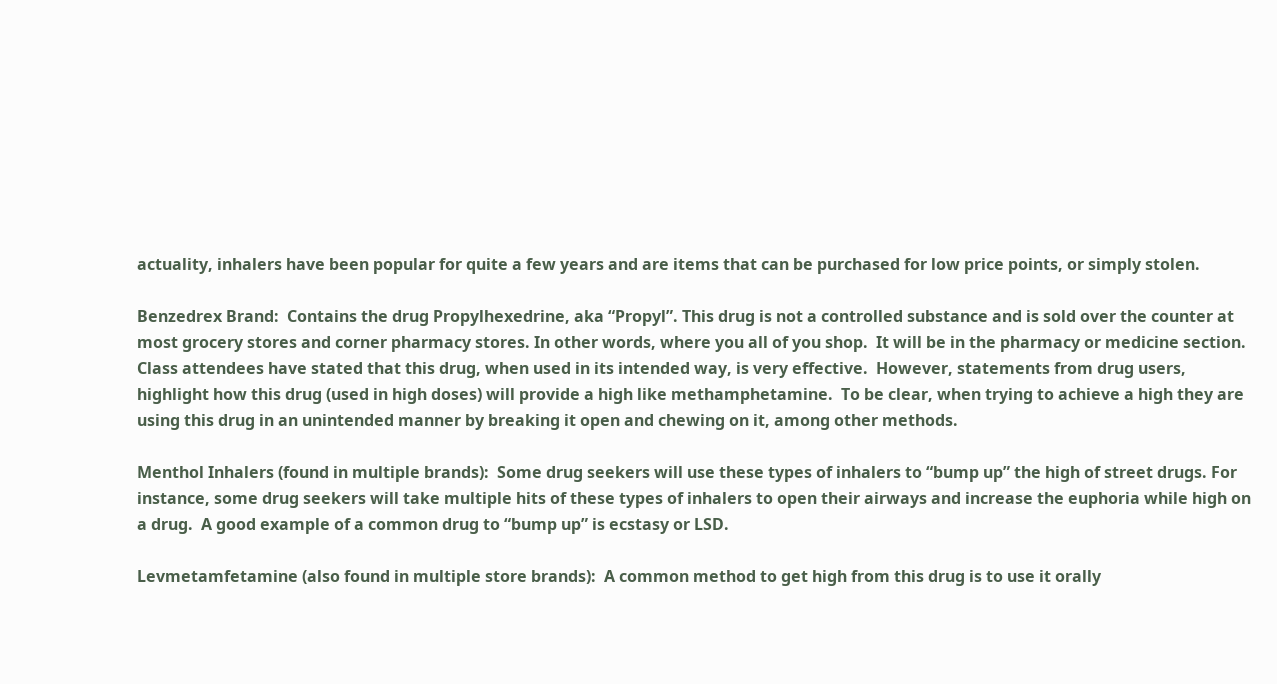actuality, inhalers have been popular for quite a few years and are items that can be purchased for low price points, or simply stolen.

Benzedrex Brand:  Contains the drug Propylhexedrine, aka “Propyl”. This drug is not a controlled substance and is sold over the counter at most grocery stores and corner pharmacy stores. In other words, where you all of you shop.  It will be in the pharmacy or medicine section.  Class attendees have stated that this drug, when used in its intended way, is very effective.  However, statements from drug users, highlight how this drug (used in high doses) will provide a high like methamphetamine.  To be clear, when trying to achieve a high they are using this drug in an unintended manner by breaking it open and chewing on it, among other methods.

Menthol Inhalers (found in multiple brands):  Some drug seekers will use these types of inhalers to “bump up” the high of street drugs. For instance, some drug seekers will take multiple hits of these types of inhalers to open their airways and increase the euphoria while high on a drug.  A good example of a common drug to “bump up” is ecstasy or LSD.

Levmetamfetamine (also found in multiple store brands):  A common method to get high from this drug is to use it orally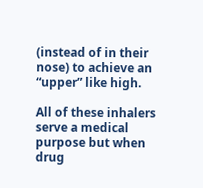(instead of in their nose) to achieve an “upper” like high.

All of these inhalers serve a medical purpose but when drug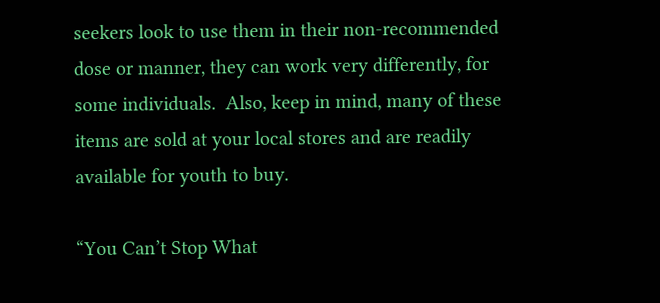seekers look to use them in their non-recommended dose or manner, they can work very differently, for some individuals.  Also, keep in mind, many of these items are sold at your local stores and are readily available for youth to buy.

“You Can’t Stop What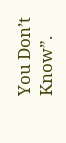You Don’t Know”.